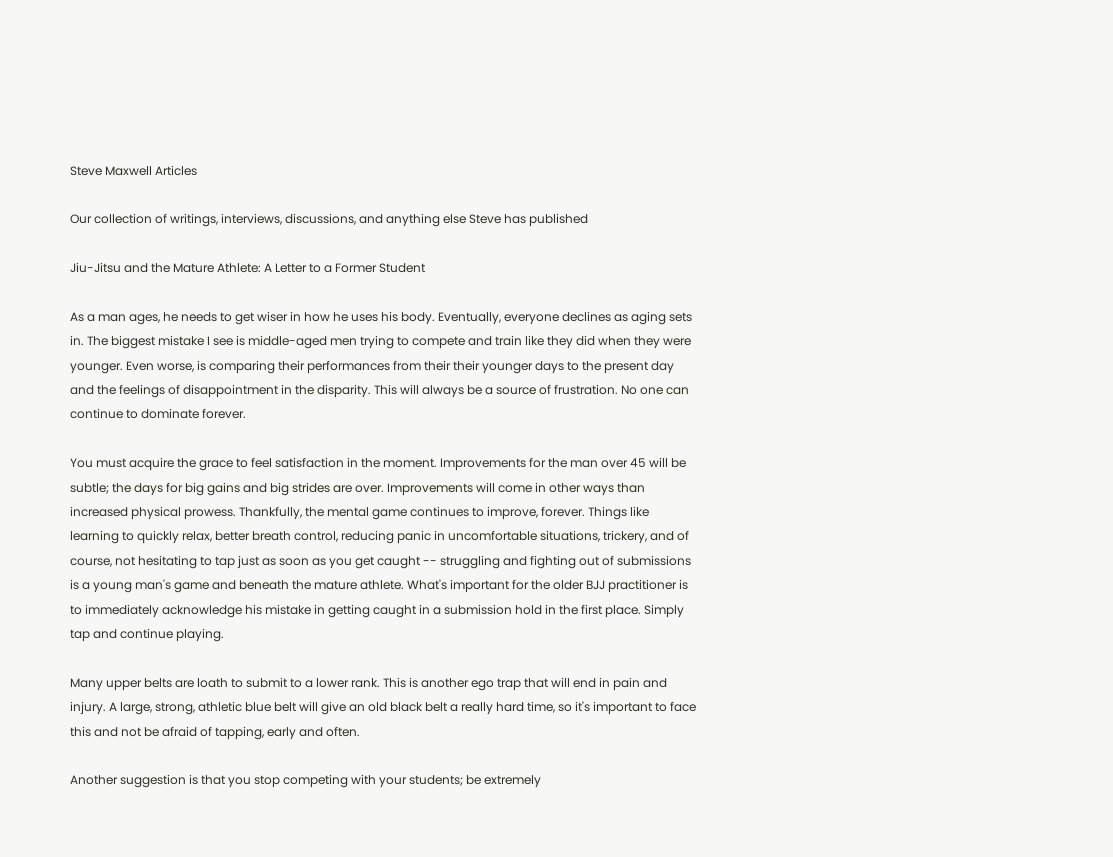Steve Maxwell Articles

Our collection of writings, interviews, discussions, and anything else Steve has published

Jiu-Jitsu and the Mature Athlete: A Letter to a Former Student

As a man ages, he needs to get wiser in how he uses his body. Eventually, everyone declines as aging sets in. The biggest mistake I see is middle-aged men trying to compete and train like they did when they were younger. Even worse, is comparing their performances from their their younger days to the present day and the feelings of disappointment in the disparity. This will always be a source of frustration. No one can continue to dominate forever.

You must acquire the grace to feel satisfaction in the moment. Improvements for the man over 45 will be subtle; the days for big gains and big strides are over. Improvements will come in other ways than increased physical prowess. Thankfully, the mental game continues to improve, forever. Things like learning to quickly relax, better breath control, reducing panic in uncomfortable situations, trickery, and of course, not hesitating to tap just as soon as you get caught -- struggling and fighting out of submissions is a young man's game and beneath the mature athlete. What's important for the older BJJ practitioner is to immediately acknowledge his mistake in getting caught in a submission hold in the first place. Simply tap and continue playing.

Many upper belts are loath to submit to a lower rank. This is another ego trap that will end in pain and injury. A large, strong, athletic blue belt will give an old black belt a really hard time, so it's important to face this and not be afraid of tapping, early and often.

Another suggestion is that you stop competing with your students; be extremely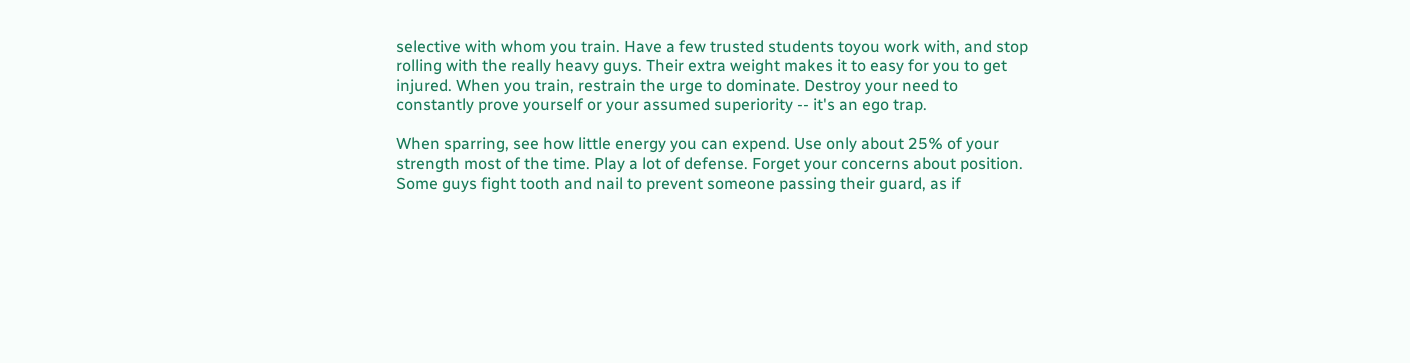selective with whom you train. Have a few trusted students toyou work with, and stop rolling with the really heavy guys. Their extra weight makes it to easy for you to get injured. When you train, restrain the urge to dominate. Destroy your need to constantly prove yourself or your assumed superiority -- it's an ego trap.

When sparring, see how little energy you can expend. Use only about 25% of your strength most of the time. Play a lot of defense. Forget your concerns about position. Some guys fight tooth and nail to prevent someone passing their guard, as if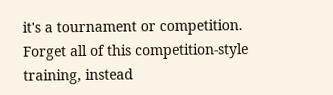it's a tournament or competition. Forget all of this competition-style training, instead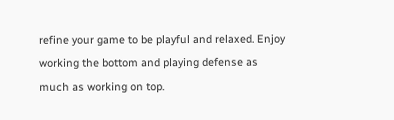refine your game to be playful and relaxed. Enjoy working the bottom and playing defense as much as working on top.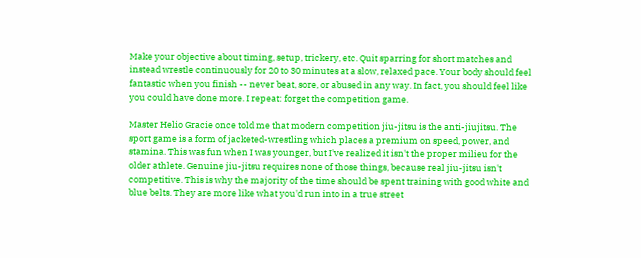Make your objective about timing, setup, trickery, etc. Quit sparring for short matches and instead wrestle continuously for 20 to 30 minutes at a slow, relaxed pace. Your body should feel fantastic when you finish -- never beat, sore, or abused in any way. In fact, you should feel like you could have done more. I repeat: forget the competition game.

Master Helio Gracie once told me that modern competition jiu-jitsu is the anti-jiujitsu. The sport game is a form of jacketed-wrestling which places a premium on speed, power, and stamina. This was fun when I was younger, but I've realized it isn't the proper milieu for the older athlete. Genuine jiu-jitsu requires none of those things, because real jiu-jitsu isn't competitive. This is why the majority of the time should be spent training with good white and blue belts. They are more like what you'd run into in a true street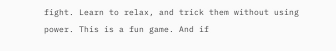fight. Learn to relax, and trick them without using power. This is a fun game. And if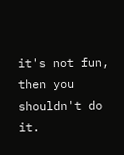it's not fun, then you shouldn't do it.